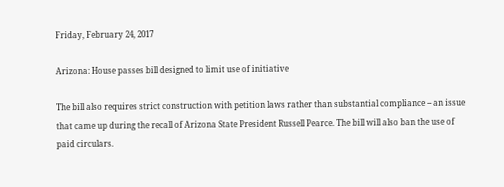Friday, February 24, 2017

Arizona: House passes bill designed to limit use of initiative

The bill also requires strict construction with petition laws rather than substantial compliance -- an issue that came up during the recall of Arizona State President Russell Pearce. The bill will also ban the use of paid circulars.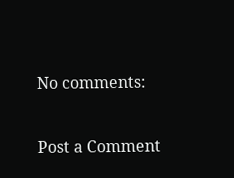No comments:

Post a Comment